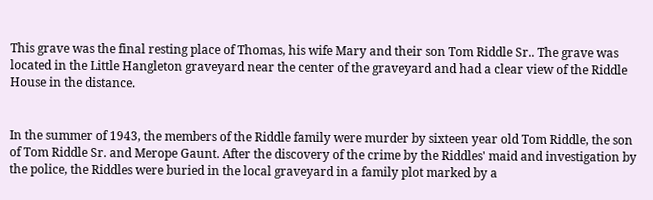This grave was the final resting place of Thomas, his wife Mary and their son Tom Riddle Sr.. The grave was located in the Little Hangleton graveyard near the center of the graveyard and had a clear view of the Riddle House in the distance.


In the summer of 1943, the members of the Riddle family were murder by sixteen year old Tom Riddle, the son of Tom Riddle Sr. and Merope Gaunt. After the discovery of the crime by the Riddles' maid and investigation by the police, the Riddles were buried in the local graveyard in a family plot marked by a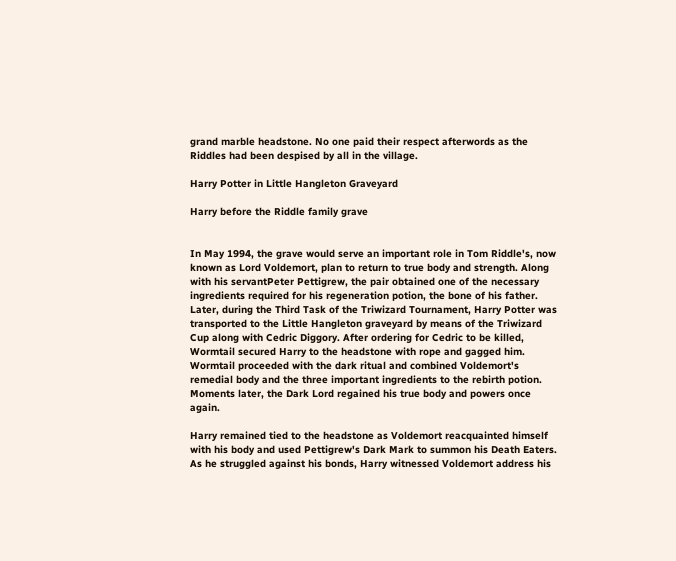grand marble headstone. No one paid their respect afterwords as the Riddles had been despised by all in the village.

Harry Potter in Little Hangleton Graveyard

Harry before the Riddle family grave


In May 1994, the grave would serve an important role in Tom Riddle's, now known as Lord Voldemort, plan to return to true body and strength. Along with his servantPeter Pettigrew, the pair obtained one of the necessary ingredients required for his regeneration potion, the bone of his father. Later, during the Third Task of the Triwizard Tournament, Harry Potter was transported to the Little Hangleton graveyard by means of the Triwizard Cup along with Cedric Diggory. After ordering for Cedric to be killed, Wormtail secured Harry to the headstone with rope and gagged him. Wormtail proceeded with the dark ritual and combined Voldemort's remedial body and the three important ingredients to the rebirth potion. Moments later, the Dark Lord regained his true body and powers once again.

Harry remained tied to the headstone as Voldemort reacquainted himself with his body and used Pettigrew's Dark Mark to summon his Death Eaters. As he struggled against his bonds, Harry witnessed Voldemort address his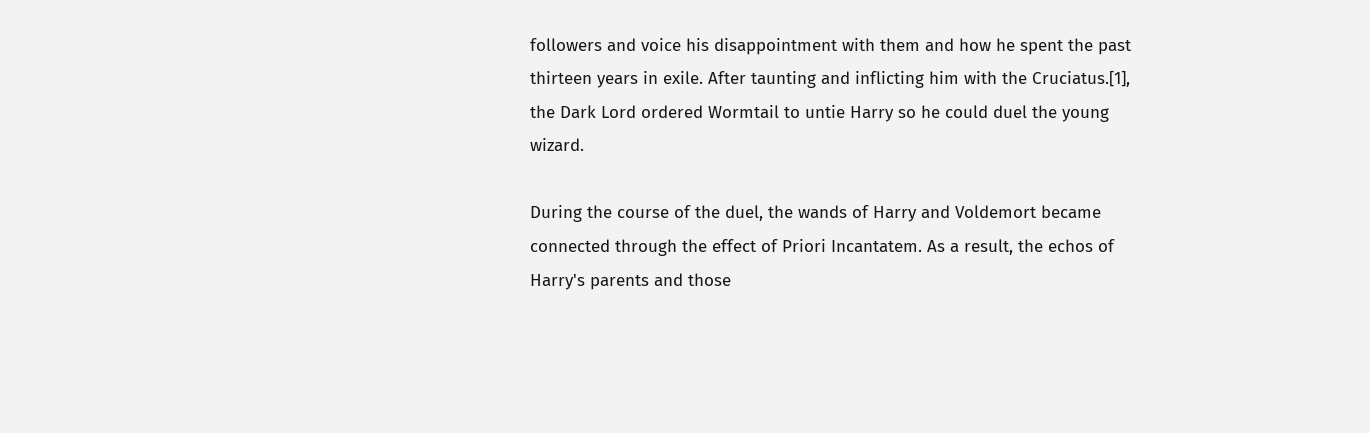followers and voice his disappointment with them and how he spent the past thirteen years in exile. After taunting and inflicting him with the Cruciatus.[1], the Dark Lord ordered Wormtail to untie Harry so he could duel the young wizard.

During the course of the duel, the wands of Harry and Voldemort became connected through the effect of Priori Incantatem. As a result, the echos of Harry's parents and those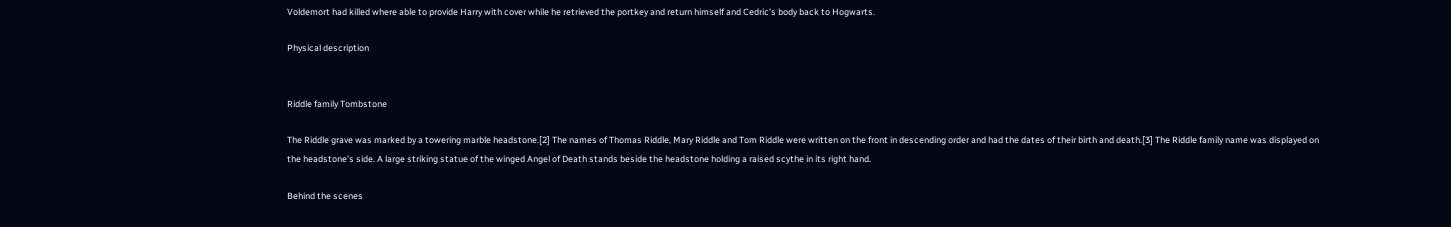Voldemort had killed where able to provide Harry with cover while he retrieved the portkey and return himself and Cedric's body back to Hogwarts.

Physical description


Riddle family Tombstone

The Riddle grave was marked by a towering marble headstone.[2] The names of Thomas Riddle, Mary Riddle and Tom Riddle were written on the front in descending order and had the dates of their birth and death.[3] The Riddle family name was displayed on the headstone's side. A large striking statue of the winged Angel of Death stands beside the headstone holding a raised scythe in its right hand.

Behind the scenes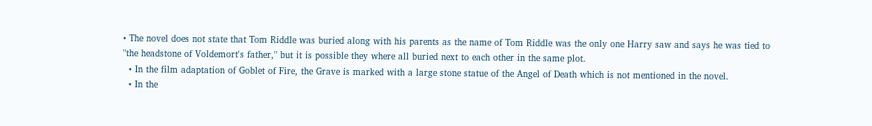• The novel does not state that Tom Riddle was buried along with his parents as the name of Tom Riddle was the only one Harry saw and says he was tied to "the headstone of Voldemort's father," but it is possible they where all buried next to each other in the same plot.
  • In the film adaptation of Goblet of Fire, the Grave is marked with a large stone statue of the Angel of Death which is not mentioned in the novel.
  • In the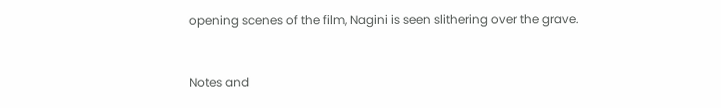opening scenes of the film, Nagini is seen slithering over the grave.


Notes and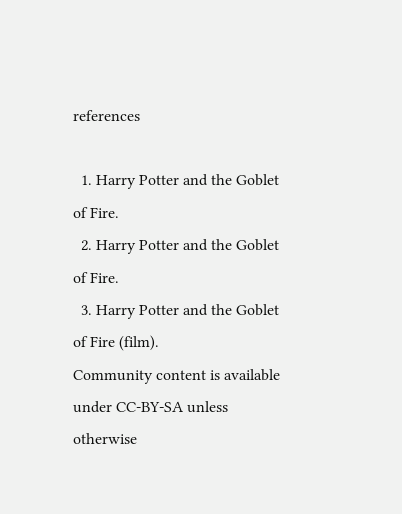references

  1. Harry Potter and the Goblet of Fire.
  2. Harry Potter and the Goblet of Fire.
  3. Harry Potter and the Goblet of Fire (film).
Community content is available under CC-BY-SA unless otherwise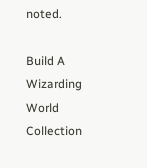noted.

Build A Wizarding World Collection